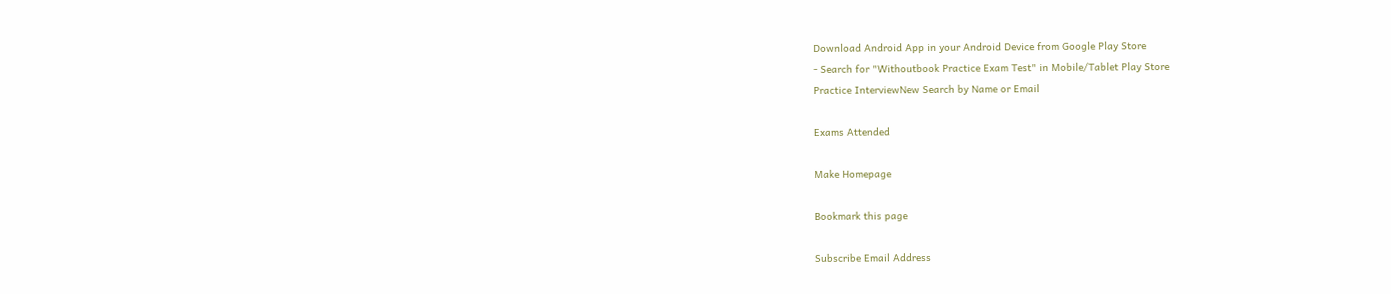Download Android App in your Android Device from Google Play Store
- Search for "Withoutbook Practice Exam Test" in Mobile/Tablet Play Store
Practice InterviewNew Search by Name or Email

Exams Attended

Make Homepage

Bookmark this page

Subscribe Email Address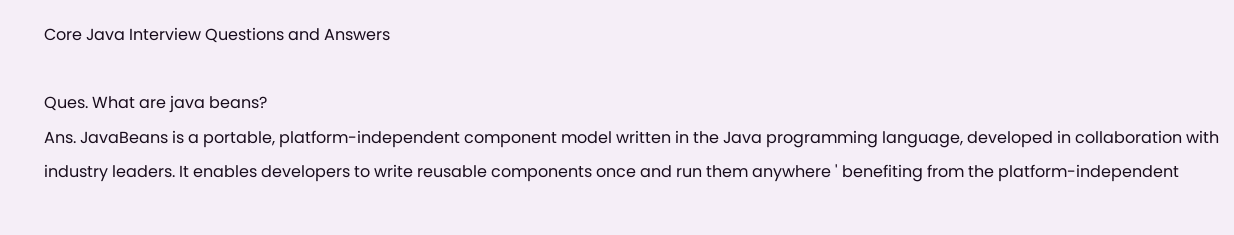Core Java Interview Questions and Answers

Ques. What are java beans?
Ans. JavaBeans is a portable, platform-independent component model written in the Java programming language, developed in collaboration with industry leaders. It enables developers to write reusable components once and run them anywhere ' benefiting from the platform-independent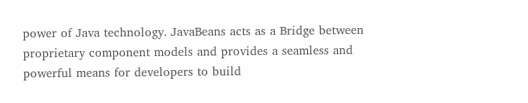power of Java technology. JavaBeans acts as a Bridge between proprietary component models and provides a seamless and powerful means for developers to build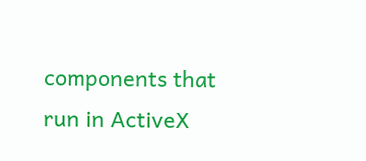components that run in ActiveX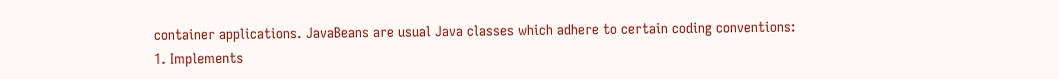container applications. JavaBeans are usual Java classes which adhere to certain coding conventions:
1. Implements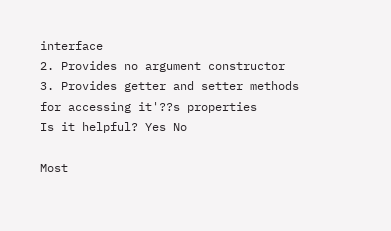interface
2. Provides no argument constructor
3. Provides getter and setter methods for accessing it'??s properties
Is it helpful? Yes No

Most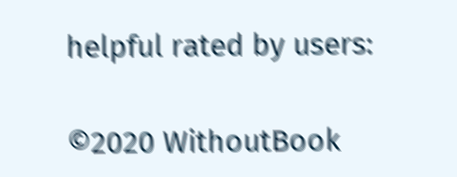helpful rated by users:

©2020 WithoutBook